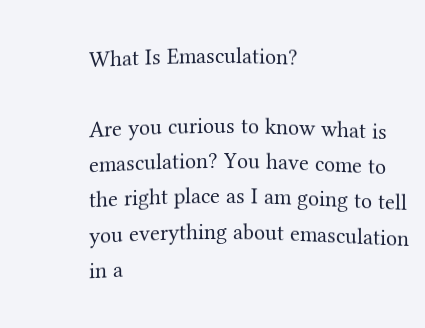What Is Emasculation?

Are you curious to know what is emasculation? You have come to the right place as I am going to tell you everything about emasculation in a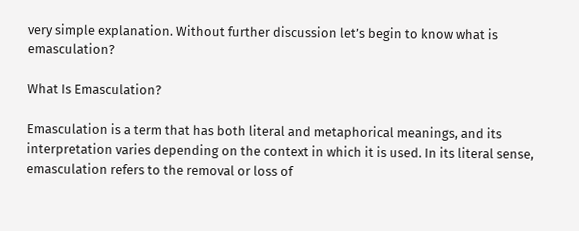very simple explanation. Without further discussion let’s begin to know what is emasculation?

What Is Emasculation?

Emasculation is a term that has both literal and metaphorical meanings, and its interpretation varies depending on the context in which it is used. In its literal sense, emasculation refers to the removal or loss of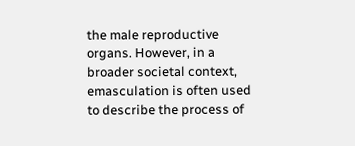the male reproductive organs. However, in a broader societal context, emasculation is often used to describe the process of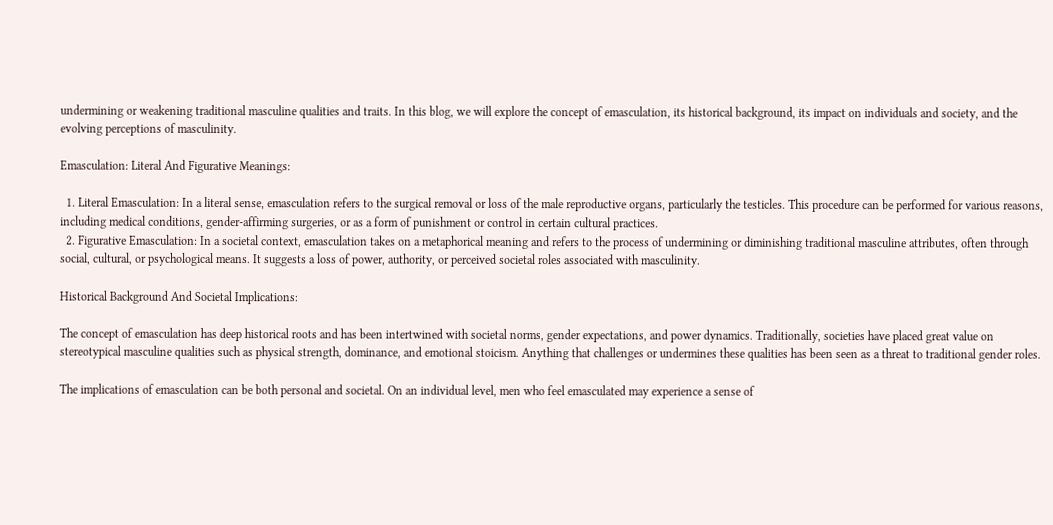undermining or weakening traditional masculine qualities and traits. In this blog, we will explore the concept of emasculation, its historical background, its impact on individuals and society, and the evolving perceptions of masculinity.

Emasculation: Literal And Figurative Meanings:

  1. Literal Emasculation: In a literal sense, emasculation refers to the surgical removal or loss of the male reproductive organs, particularly the testicles. This procedure can be performed for various reasons, including medical conditions, gender-affirming surgeries, or as a form of punishment or control in certain cultural practices.
  2. Figurative Emasculation: In a societal context, emasculation takes on a metaphorical meaning and refers to the process of undermining or diminishing traditional masculine attributes, often through social, cultural, or psychological means. It suggests a loss of power, authority, or perceived societal roles associated with masculinity.

Historical Background And Societal Implications:

The concept of emasculation has deep historical roots and has been intertwined with societal norms, gender expectations, and power dynamics. Traditionally, societies have placed great value on stereotypical masculine qualities such as physical strength, dominance, and emotional stoicism. Anything that challenges or undermines these qualities has been seen as a threat to traditional gender roles.

The implications of emasculation can be both personal and societal. On an individual level, men who feel emasculated may experience a sense of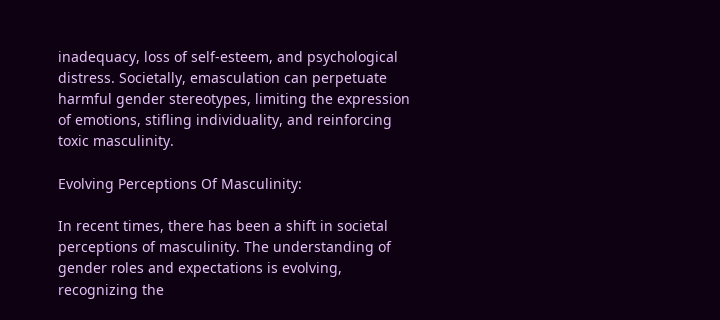inadequacy, loss of self-esteem, and psychological distress. Societally, emasculation can perpetuate harmful gender stereotypes, limiting the expression of emotions, stifling individuality, and reinforcing toxic masculinity.

Evolving Perceptions Of Masculinity:

In recent times, there has been a shift in societal perceptions of masculinity. The understanding of gender roles and expectations is evolving, recognizing the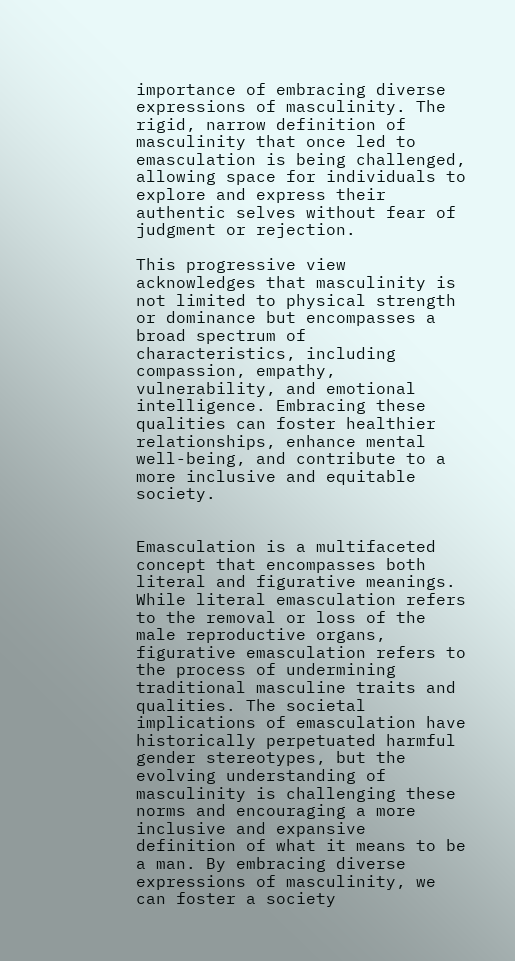importance of embracing diverse expressions of masculinity. The rigid, narrow definition of masculinity that once led to emasculation is being challenged, allowing space for individuals to explore and express their authentic selves without fear of judgment or rejection.

This progressive view acknowledges that masculinity is not limited to physical strength or dominance but encompasses a broad spectrum of characteristics, including compassion, empathy, vulnerability, and emotional intelligence. Embracing these qualities can foster healthier relationships, enhance mental well-being, and contribute to a more inclusive and equitable society.


Emasculation is a multifaceted concept that encompasses both literal and figurative meanings. While literal emasculation refers to the removal or loss of the male reproductive organs, figurative emasculation refers to the process of undermining traditional masculine traits and qualities. The societal implications of emasculation have historically perpetuated harmful gender stereotypes, but the evolving understanding of masculinity is challenging these norms and encouraging a more inclusive and expansive definition of what it means to be a man. By embracing diverse expressions of masculinity, we can foster a society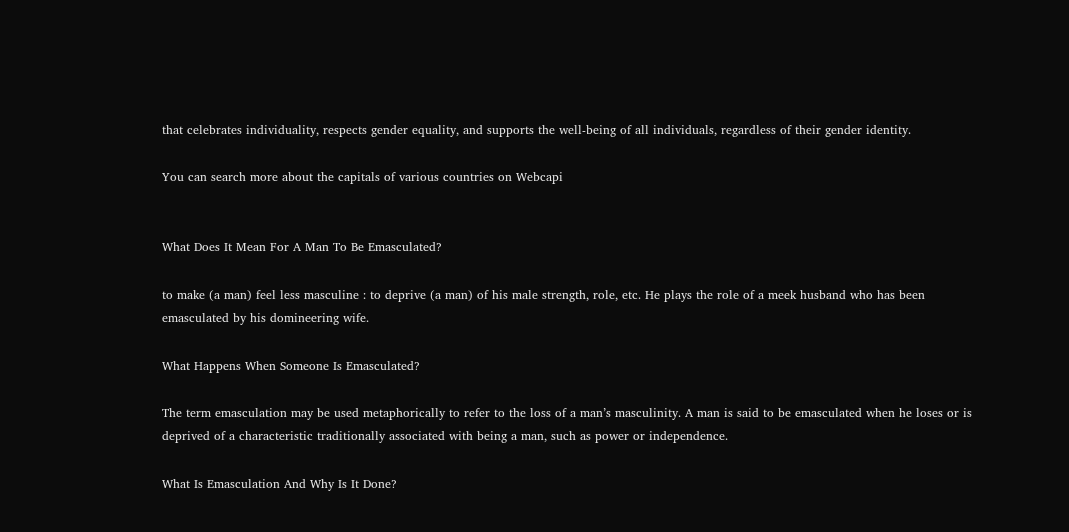that celebrates individuality, respects gender equality, and supports the well-being of all individuals, regardless of their gender identity.

You can search more about the capitals of various countries on Webcapi


What Does It Mean For A Man To Be Emasculated?

to make (a man) feel less masculine : to deprive (a man) of his male strength, role, etc. He plays the role of a meek husband who has been emasculated by his domineering wife.

What Happens When Someone Is Emasculated?

The term emasculation may be used metaphorically to refer to the loss of a man’s masculinity. A man is said to be emasculated when he loses or is deprived of a characteristic traditionally associated with being a man, such as power or independence.

What Is Emasculation And Why Is It Done?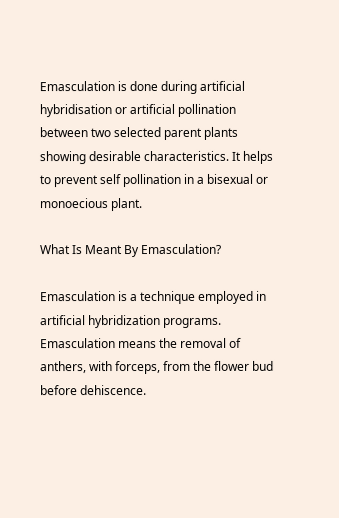Emasculation is done during artificial hybridisation or artificial pollination between two selected parent plants showing desirable characteristics. It helps to prevent self pollination in a bisexual or monoecious plant.

What Is Meant By Emasculation?

Emasculation is a technique employed in artificial hybridization programs. Emasculation means the removal of anthers, with forceps, from the flower bud before dehiscence.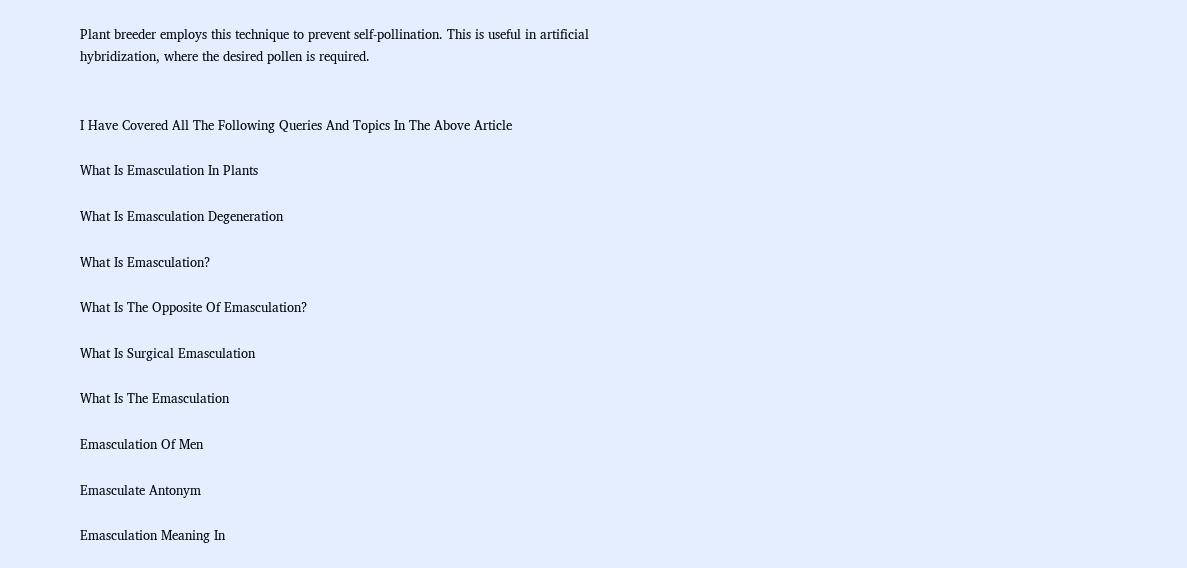Plant breeder employs this technique to prevent self-pollination. This is useful in artificial hybridization, where the desired pollen is required.


I Have Covered All The Following Queries And Topics In The Above Article

What Is Emasculation In Plants

What Is Emasculation Degeneration

What Is Emasculation?

What Is The Opposite Of Emasculation?

What Is Surgical Emasculation

What Is The Emasculation

Emasculation Of Men

Emasculate Antonym

Emasculation Meaning In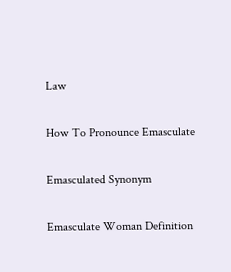Law

How To Pronounce Emasculate

Emasculated Synonym

Emasculate Woman Definition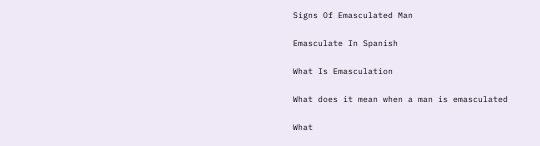Signs Of Emasculated Man

Emasculate In Spanish

What Is Emasculation

What does it mean when a man is emasculated

What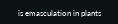is emasculation in plants